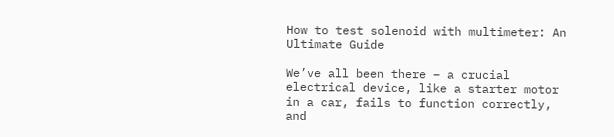How to test solenoid with multimeter: An Ultimate Guide

We’ve all been there – a crucial electrical device, like a starter motor in a car, fails to function correctly, and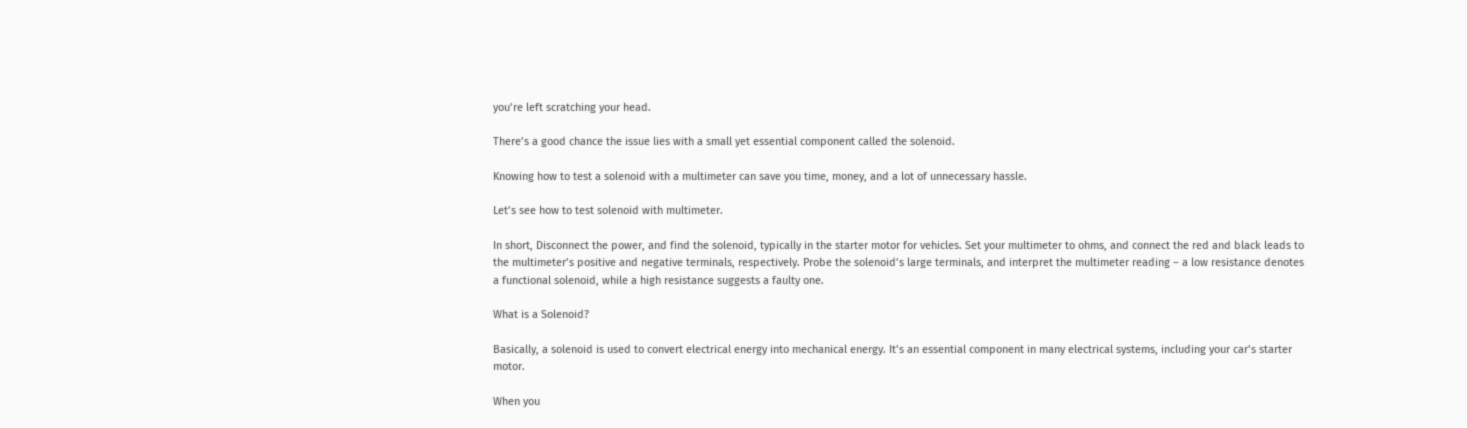you’re left scratching your head.

There’s a good chance the issue lies with a small yet essential component called the solenoid.

Knowing how to test a solenoid with a multimeter can save you time, money, and a lot of unnecessary hassle.

Let’s see how to test solenoid with multimeter.

In short, Disconnect the power, and find the solenoid, typically in the starter motor for vehicles. Set your multimeter to ohms, and connect the red and black leads to the multimeter’s positive and negative terminals, respectively. Probe the solenoid’s large terminals, and interpret the multimeter reading – a low resistance denotes a functional solenoid, while a high resistance suggests a faulty one.

What is a Solenoid?

Basically, a solenoid is used to convert electrical energy into mechanical energy. It’s an essential component in many electrical systems, including your car’s starter motor.

When you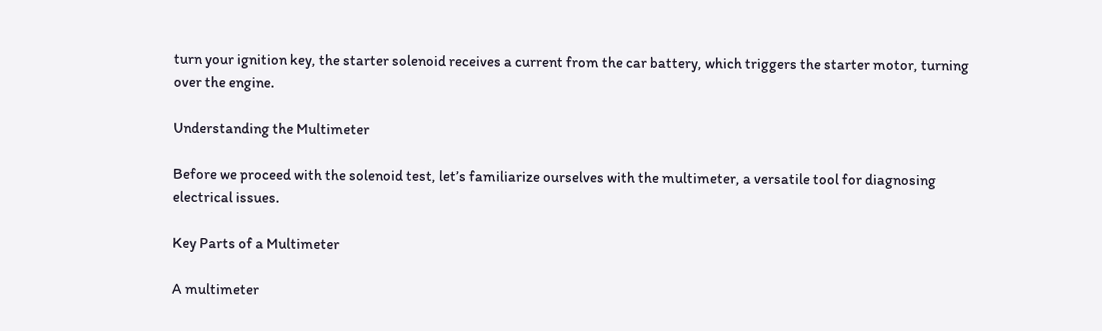turn your ignition key, the starter solenoid receives a current from the car battery, which triggers the starter motor, turning over the engine.

Understanding the Multimeter

Before we proceed with the solenoid test, let’s familiarize ourselves with the multimeter, a versatile tool for diagnosing electrical issues.

Key Parts of a Multimeter

A multimeter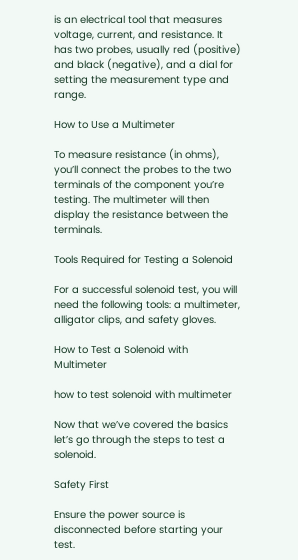is an electrical tool that measures voltage, current, and resistance. It has two probes, usually red (positive) and black (negative), and a dial for setting the measurement type and range.

How to Use a Multimeter

To measure resistance (in ohms), you’ll connect the probes to the two terminals of the component you’re testing. The multimeter will then display the resistance between the terminals.

Tools Required for Testing a Solenoid

For a successful solenoid test, you will need the following tools: a multimeter, alligator clips, and safety gloves.

How to Test a Solenoid with Multimeter

how to test solenoid with multimeter

Now that we’ve covered the basics let’s go through the steps to test a solenoid.

Safety First

Ensure the power source is disconnected before starting your test.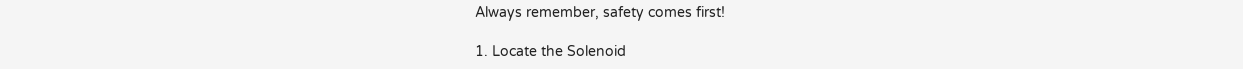Always remember, safety comes first!

1. Locate the Solenoid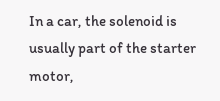In a car, the solenoid is usually part of the starter motor,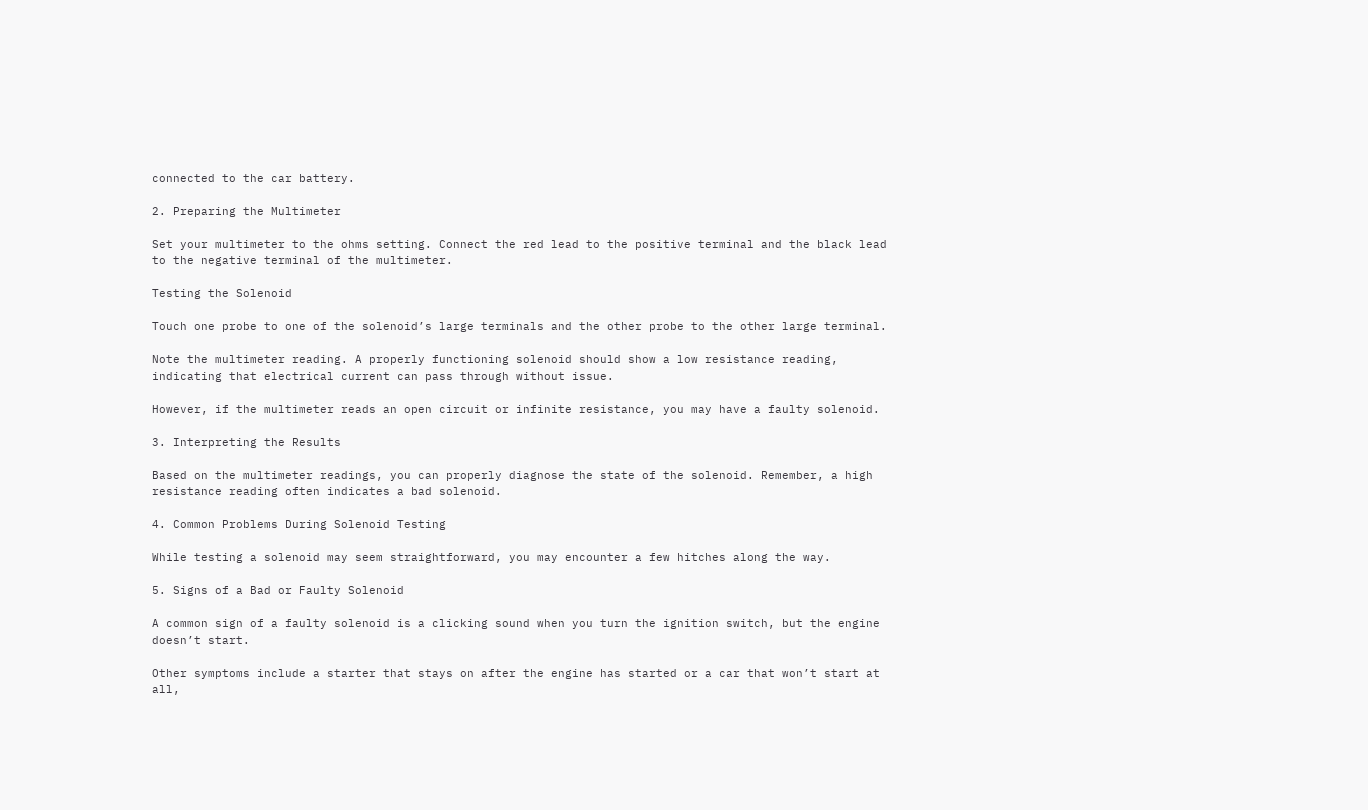connected to the car battery.

2. Preparing the Multimeter

Set your multimeter to the ohms setting. Connect the red lead to the positive terminal and the black lead to the negative terminal of the multimeter.

Testing the Solenoid

Touch one probe to one of the solenoid’s large terminals and the other probe to the other large terminal.

Note the multimeter reading. A properly functioning solenoid should show a low resistance reading, indicating that electrical current can pass through without issue.

However, if the multimeter reads an open circuit or infinite resistance, you may have a faulty solenoid.

3. Interpreting the Results

Based on the multimeter readings, you can properly diagnose the state of the solenoid. Remember, a high resistance reading often indicates a bad solenoid.

4. Common Problems During Solenoid Testing

While testing a solenoid may seem straightforward, you may encounter a few hitches along the way.

5. Signs of a Bad or Faulty Solenoid

A common sign of a faulty solenoid is a clicking sound when you turn the ignition switch, but the engine doesn’t start.

Other symptoms include a starter that stays on after the engine has started or a car that won’t start at all,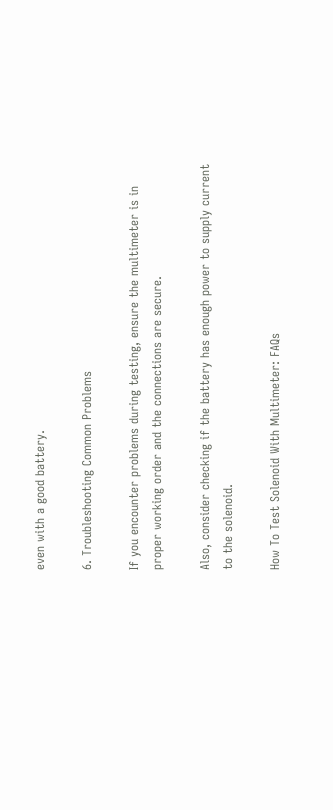even with a good battery.

6. Troubleshooting Common Problems

If you encounter problems during testing, ensure the multimeter is in proper working order and the connections are secure.

Also, consider checking if the battery has enough power to supply current to the solenoid.

How To Test Solenoid With Multimeter: FAQs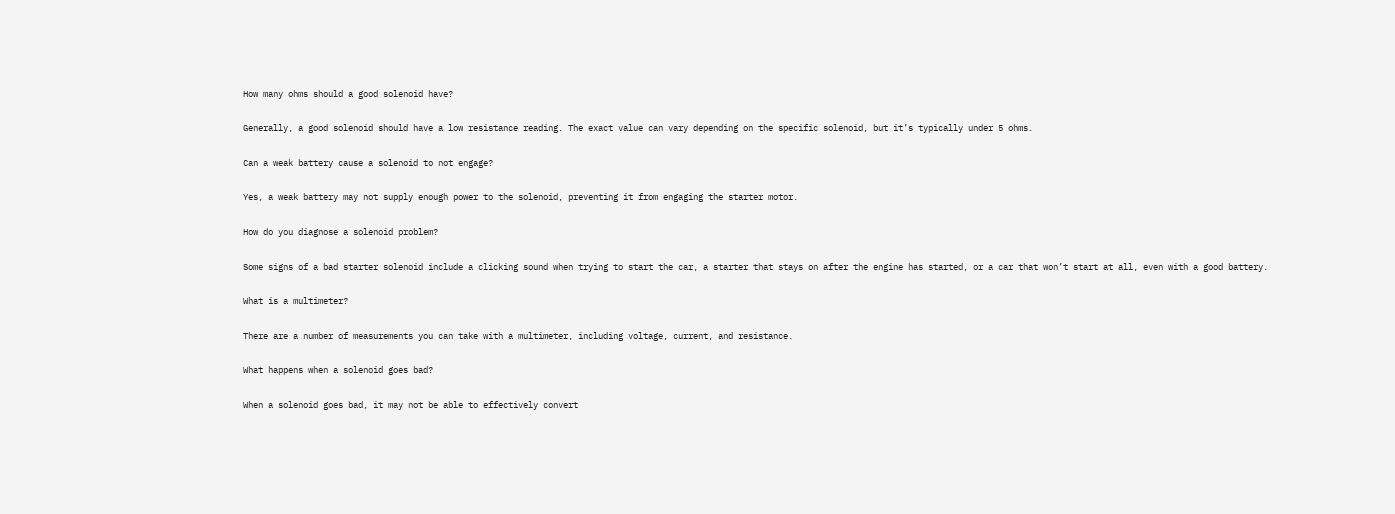How many ohms should a good solenoid have?

Generally, a good solenoid should have a low resistance reading. The exact value can vary depending on the specific solenoid, but it’s typically under 5 ohms.

Can a weak battery cause a solenoid to not engage?

Yes, a weak battery may not supply enough power to the solenoid, preventing it from engaging the starter motor.

How do you diagnose a solenoid problem?

Some signs of a bad starter solenoid include a clicking sound when trying to start the car, a starter that stays on after the engine has started, or a car that won’t start at all, even with a good battery.

What is a multimeter?

There are a number of measurements you can take with a multimeter, including voltage, current, and resistance.

What happens when a solenoid goes bad?

When a solenoid goes bad, it may not be able to effectively convert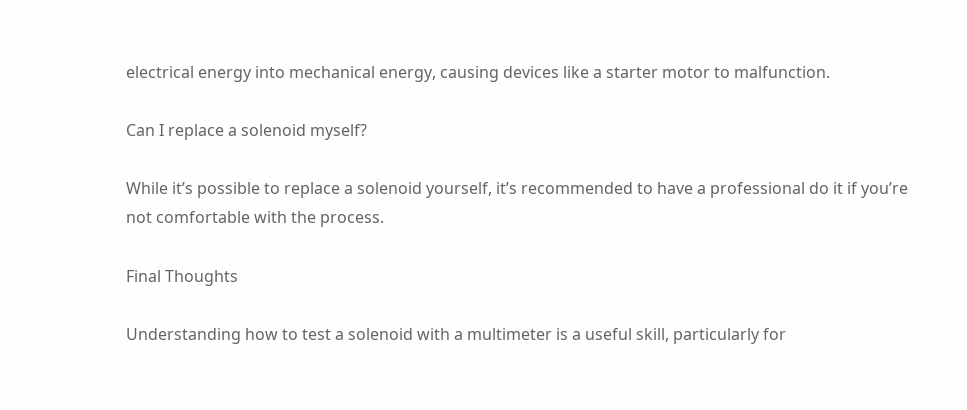electrical energy into mechanical energy, causing devices like a starter motor to malfunction.

Can I replace a solenoid myself?

While it’s possible to replace a solenoid yourself, it’s recommended to have a professional do it if you’re not comfortable with the process.

Final Thoughts

Understanding how to test a solenoid with a multimeter is a useful skill, particularly for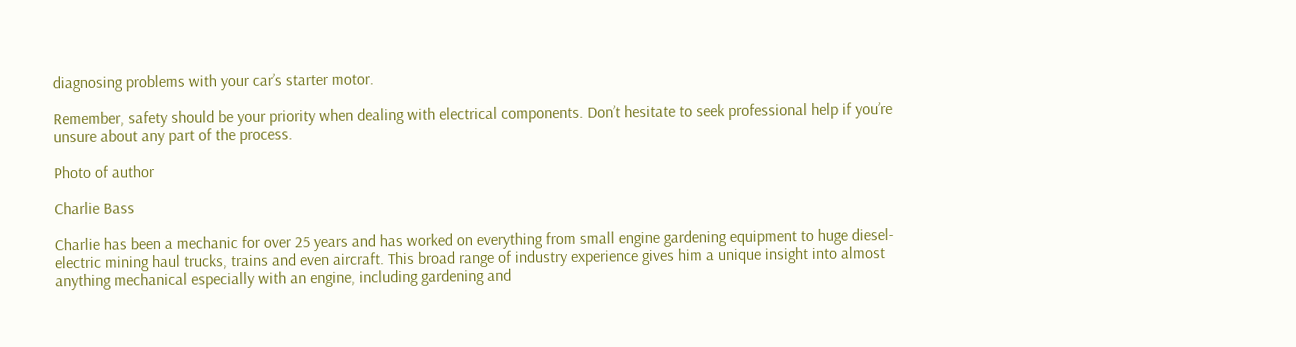diagnosing problems with your car’s starter motor.

Remember, safety should be your priority when dealing with electrical components. Don’t hesitate to seek professional help if you’re unsure about any part of the process.

Photo of author

Charlie Bass

Charlie has been a mechanic for over 25 years and has worked on everything from small engine gardening equipment to huge diesel-electric mining haul trucks, trains and even aircraft. This broad range of industry experience gives him a unique insight into almost anything mechanical especially with an engine, including gardening and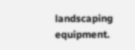landscaping equipment.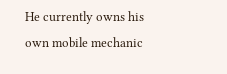He currently owns his own mobile mechanic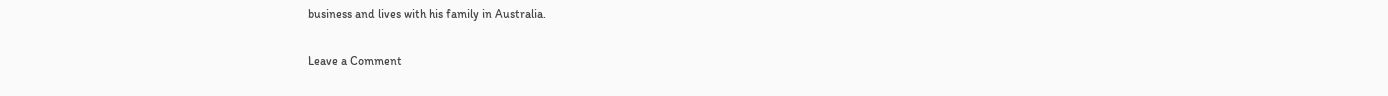business and lives with his family in Australia.

Leave a Comment